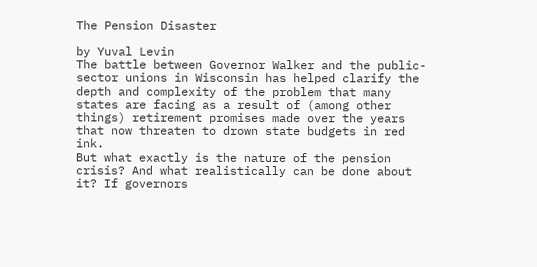The Pension Disaster

by Yuval Levin
The battle between Governor Walker and the public-sector unions in Wisconsin has helped clarify the depth and complexity of the problem that many states are facing as a result of (among other things) retirement promises made over the years that now threaten to drown state budgets in red ink.
But what exactly is the nature of the pension crisis? And what realistically can be done about it? If governors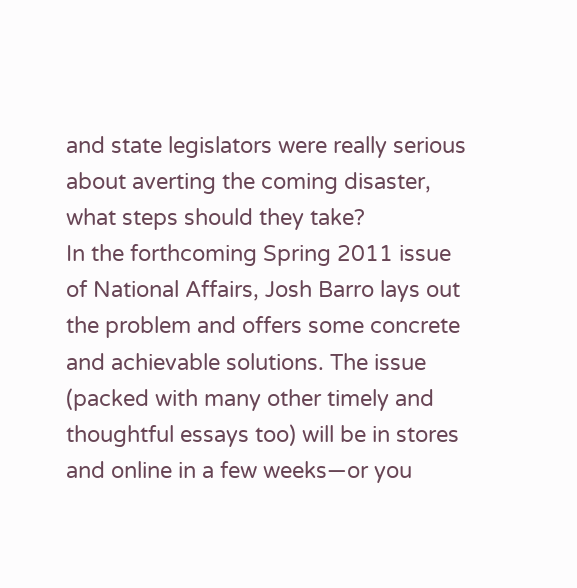and state legislators were really serious about averting the coming disaster, what steps should they take?
In the forthcoming Spring 2011 issue of National Affairs, Josh Barro lays out the problem and offers some concrete and achievable solutions. The issue (packed with many other timely and thoughtful essays too) will be in stores and online in a few weeks—or you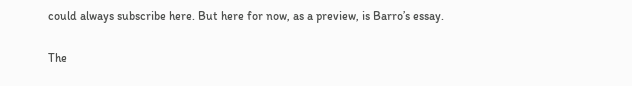could always subscribe here. But here for now, as a preview, is Barro’s essay.

The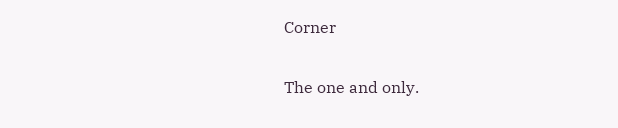Corner

The one and only.